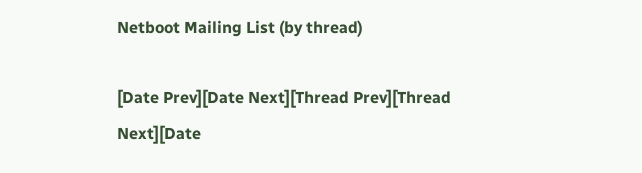Netboot Mailing List (by thread)

[Date Prev][Date Next][Thread Prev][Thread Next][Date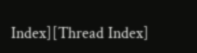Index][Thread Index]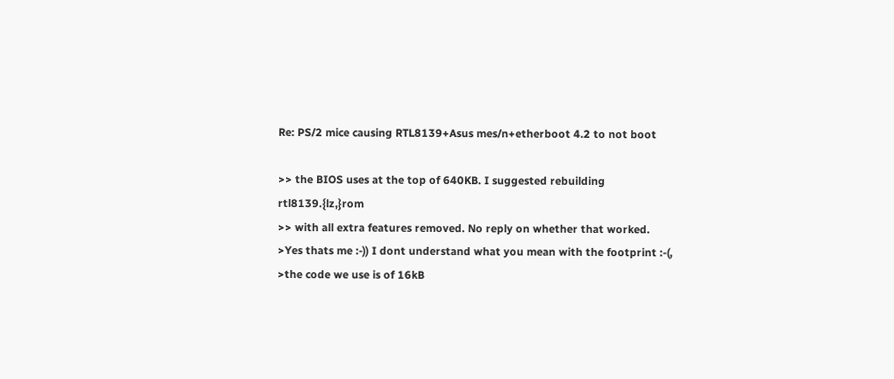Re: PS/2 mice causing RTL8139+Asus mes/n+etherboot 4.2 to not boot

>> the BIOS uses at the top of 640KB. I suggested rebuilding rtl8139.{lz,}rom
>> with all extra features removed. No reply on whether that worked.
>Yes thats me :-)) I dont understand what you mean with the footprint :-(,
>the code we use is of 16kB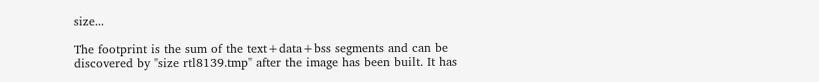size...

The footprint is the sum of the text+data+bss segments and can be
discovered by "size rtl8139.tmp" after the image has been built. It has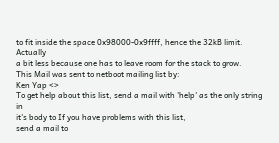to fit inside the space 0x98000-0x9ffff, hence the 32kB limit. Actually
a bit less because one has to leave room for the stack to grow.
This Mail was sent to netboot mailing list by:
Ken Yap <>
To get help about this list, send a mail with 'help' as the only string in
it's body to If you have problems with this list,
send a mail to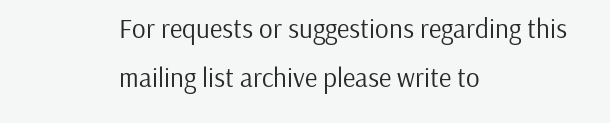For requests or suggestions regarding this mailing list archive please write to